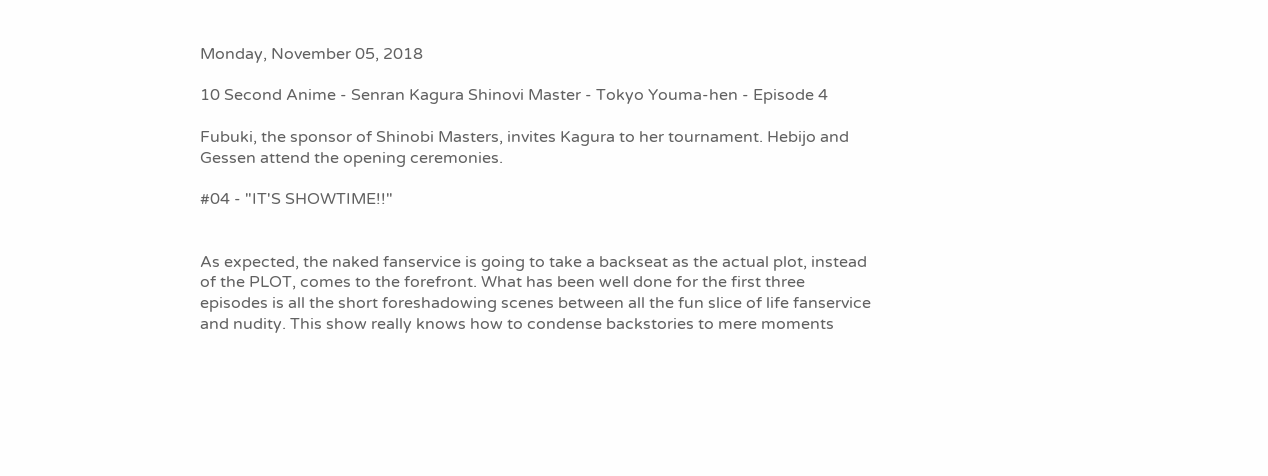Monday, November 05, 2018

10 Second Anime - Senran Kagura Shinovi Master - Tokyo Youma-hen - Episode 4

Fubuki, the sponsor of Shinobi Masters, invites Kagura to her tournament. Hebijo and Gessen attend the opening ceremonies.

#04 - "IT'S SHOWTIME!!"


As expected, the naked fanservice is going to take a backseat as the actual plot, instead of the PLOT, comes to the forefront. What has been well done for the first three episodes is all the short foreshadowing scenes between all the fun slice of life fanservice and nudity. This show really knows how to condense backstories to mere moments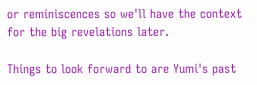or reminiscences so we'll have the context for the big revelations later.

Things to look forward to are Yumi's past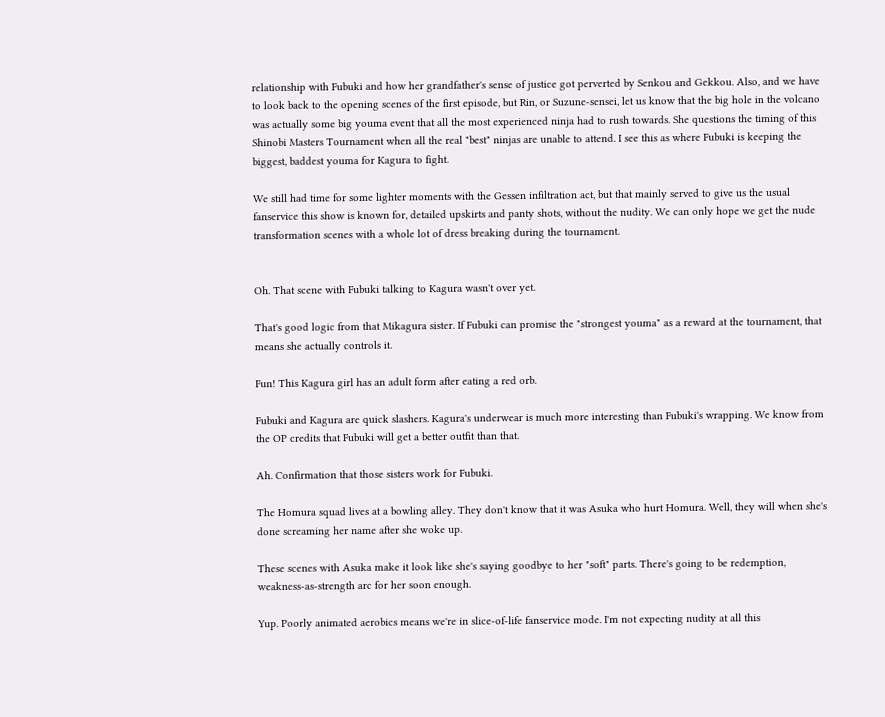relationship with Fubuki and how her grandfather's sense of justice got perverted by Senkou and Gekkou. Also, and we have to look back to the opening scenes of the first episode, but Rin, or Suzune-sensei, let us know that the big hole in the volcano was actually some big youma event that all the most experienced ninja had to rush towards. She questions the timing of this Shinobi Masters Tournament when all the real "best" ninjas are unable to attend. I see this as where Fubuki is keeping the biggest, baddest youma for Kagura to fight.

We still had time for some lighter moments with the Gessen infiltration act, but that mainly served to give us the usual fanservice this show is known for, detailed upskirts and panty shots, without the nudity. We can only hope we get the nude transformation scenes with a whole lot of dress breaking during the tournament.


Oh. That scene with Fubuki talking to Kagura wasn't over yet.

That's good logic from that Mikagura sister. If Fubuki can promise the "strongest youma" as a reward at the tournament, that means she actually controls it.

Fun! This Kagura girl has an adult form after eating a red orb.

Fubuki and Kagura are quick slashers. Kagura's underwear is much more interesting than Fubuki's wrapping. We know from the OP credits that Fubuki will get a better outfit than that.

Ah. Confirmation that those sisters work for Fubuki.

The Homura squad lives at a bowling alley. They don't know that it was Asuka who hurt Homura. Well, they will when she's done screaming her name after she woke up.

These scenes with Asuka make it look like she's saying goodbye to her "soft" parts. There's going to be redemption, weakness-as-strength arc for her soon enough.

Yup. Poorly animated aerobics means we're in slice-of-life fanservice mode. I'm not expecting nudity at all this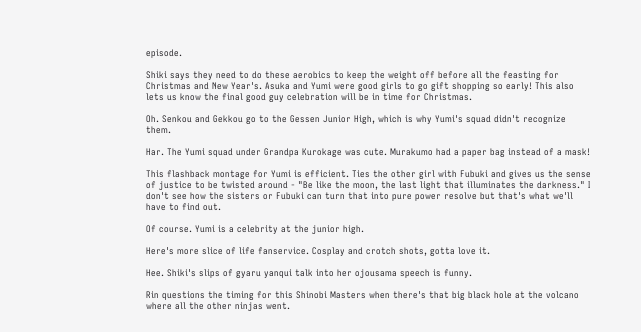episode.

Shiki says they need to do these aerobics to keep the weight off before all the feasting for Christmas and New Year's. Asuka and Yumi were good girls to go gift shopping so early! This also lets us know the final good guy celebration will be in time for Christmas.

Oh. Senkou and Gekkou go to the Gessen Junior High, which is why Yumi's squad didn't recognize them.

Har. The Yumi squad under Grandpa Kurokage was cute. Murakumo had a paper bag instead of a mask!

This flashback montage for Yumi is efficient. Ties the other girl with Fubuki and gives us the sense of justice to be twisted around - "Be like the moon, the last light that illuminates the darkness." I don't see how the sisters or Fubuki can turn that into pure power resolve but that's what we'll have to find out.

Of course. Yumi is a celebrity at the junior high.

Here's more slice of life fanservice. Cosplay and crotch shots, gotta love it.

Hee. Shiki's slips of gyaru yanqui talk into her ojousama speech is funny.

Rin questions the timing for this Shinobi Masters when there's that big black hole at the volcano where all the other ninjas went.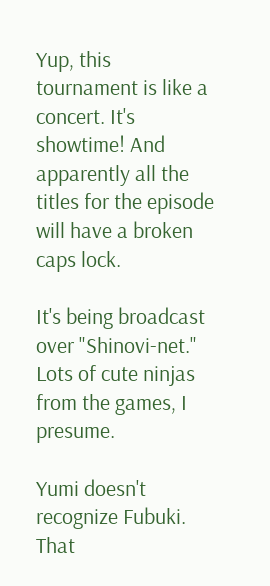Yup, this tournament is like a concert. It's showtime! And apparently all the titles for the episode will have a broken caps lock.

It's being broadcast over "Shinovi-net." Lots of cute ninjas from the games, I presume.

Yumi doesn't recognize Fubuki. That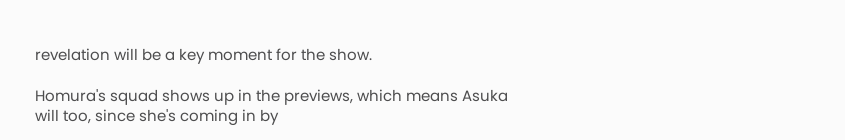revelation will be a key moment for the show.

Homura's squad shows up in the previews, which means Asuka will too, since she's coming in by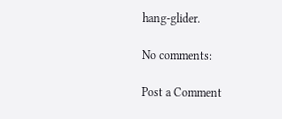hang-glider.

No comments:

Post a Comment